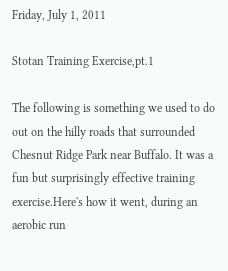Friday, July 1, 2011

Stotan Training Exercise,pt.1

The following is something we used to do out on the hilly roads that surrounded Chesnut Ridge Park near Buffalo. It was a fun but surprisingly effective training exercise.Here's how it went, during an aerobic run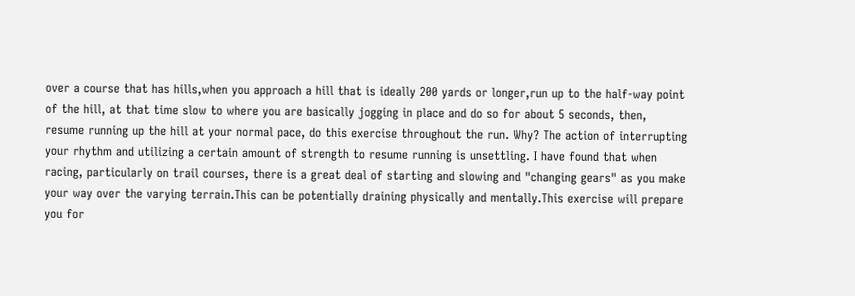over a course that has hills,when you approach a hill that is ideally 200 yards or longer,run up to the half-way point of the hill, at that time slow to where you are basically jogging in place and do so for about 5 seconds, then, resume running up the hill at your normal pace, do this exercise throughout the run. Why? The action of interrupting your rhythm and utilizing a certain amount of strength to resume running is unsettling. I have found that when racing, particularly on trail courses, there is a great deal of starting and slowing and "changing gears" as you make your way over the varying terrain.This can be potentially draining physically and mentally.This exercise will prepare you for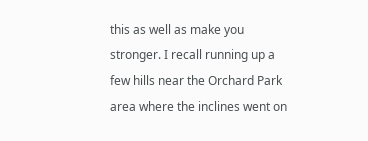this as well as make you stronger. I recall running up a few hills near the Orchard Park area where the inclines went on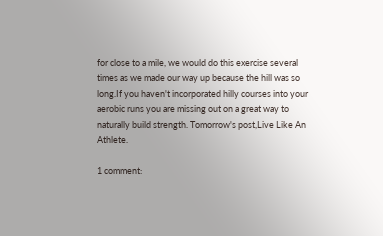for close to a mile, we would do this exercise several times as we made our way up because the hill was so long.If you haven't incorporated hilly courses into your aerobic runs you are missing out on a great way to naturally build strength. Tomorrow's post,Live Like An Athlete.

1 comment: